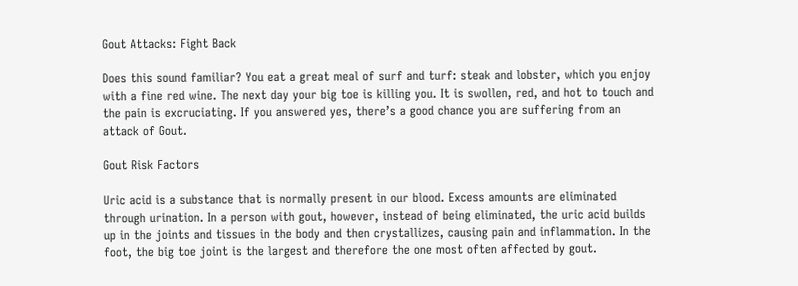Gout Attacks: Fight Back

Does this sound familiar? You eat a great meal of surf and turf: steak and lobster, which you enjoy with a fine red wine. The next day your big toe is killing you. It is swollen, red, and hot to touch and the pain is excruciating. If you answered yes, there’s a good chance you are suffering from an attack of Gout.

Gout Risk Factors

Uric acid is a substance that is normally present in our blood. Excess amounts are eliminated through urination. In a person with gout, however, instead of being eliminated, the uric acid builds up in the joints and tissues in the body and then crystallizes, causing pain and inflammation. In the foot, the big toe joint is the largest and therefore the one most often affected by gout.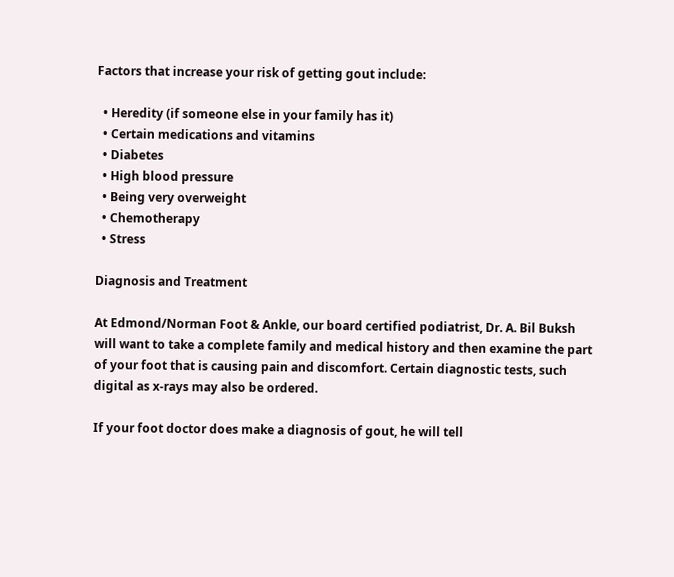Factors that increase your risk of getting gout include:

  • Heredity (if someone else in your family has it)
  • Certain medications and vitamins
  • Diabetes
  • High blood pressure
  • Being very overweight
  • Chemotherapy
  • Stress

Diagnosis and Treatment

At Edmond/Norman Foot & Ankle, our board certified podiatrist, Dr. A. Bil Buksh will want to take a complete family and medical history and then examine the part of your foot that is causing pain and discomfort. Certain diagnostic tests, such digital as x-rays may also be ordered.

If your foot doctor does make a diagnosis of gout, he will tell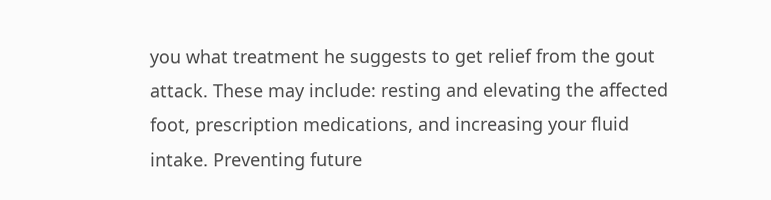you what treatment he suggests to get relief from the gout attack. These may include: resting and elevating the affected foot, prescription medications, and increasing your fluid intake. Preventing future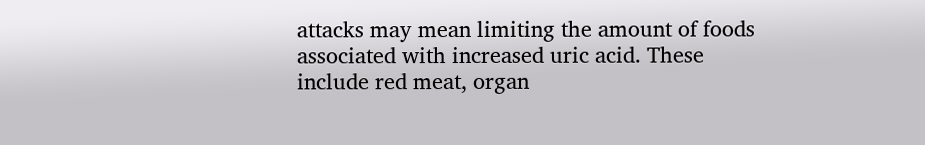attacks may mean limiting the amount of foods associated with increased uric acid. These include red meat, organ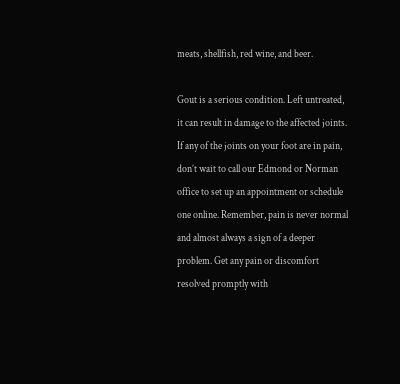meats, shellfish, red wine, and beer.

Gout is a serious condition. Left untreated, it can result in damage to the affected joints. If any of the joints on your foot are in pain, don’t wait to call our Edmond or Norman office to set up an appointment or schedule one online. Remember, pain is never normal and almost always a sign of a deeper problem. Get any pain or discomfort resolved promptly with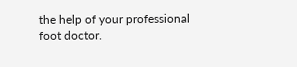the help of your professional foot doctor.